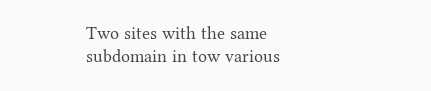Two sites with the same subdomain in tow various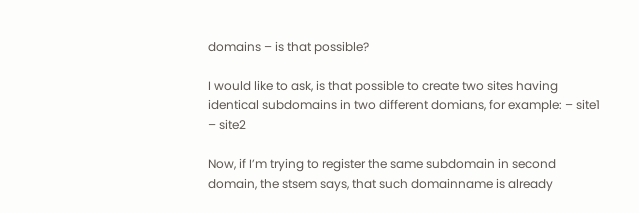domains – is that possible?

I would like to ask, is that possible to create two sites having identical subdomains in two different domians, for example: – site1 – site2

Now, if I’m trying to register the same subdomain in second domain, the stsem says, that such domainname is already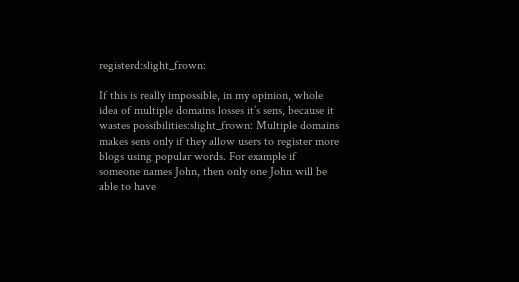registerd:slight_frown:

If this is really impossible, in my opinion, whole idea of multiple domains losses it’s sens, because it wastes possibilities:slight_frown: Multiple domains makes sens only if they allow users to register more blogs using popular words. For example if someone names John, then only one John will be able to have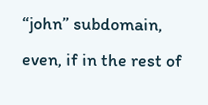“john” subdomain, even, if in the rest of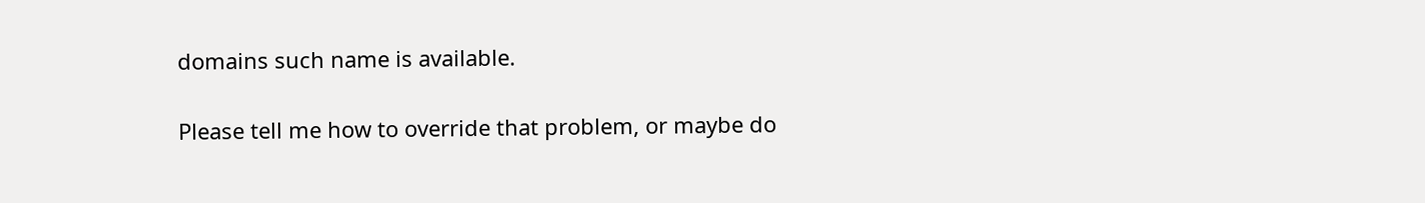domains such name is available.

Please tell me how to override that problem, or maybe do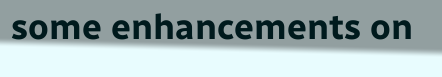some enhancements on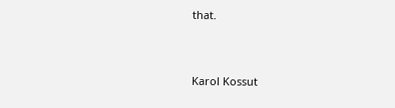that.


Karol Kossut